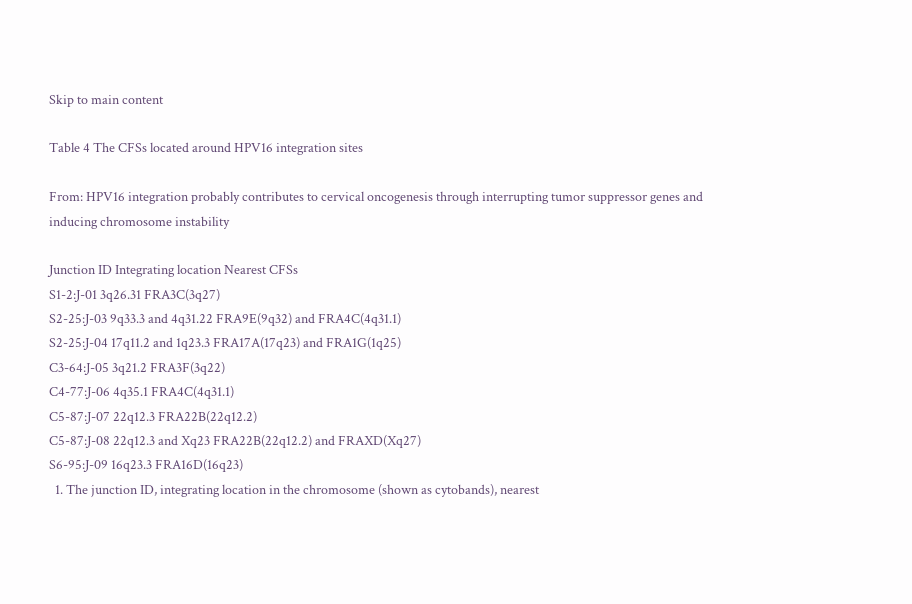Skip to main content

Table 4 The CFSs located around HPV16 integration sites

From: HPV16 integration probably contributes to cervical oncogenesis through interrupting tumor suppressor genes and inducing chromosome instability

Junction ID Integrating location Nearest CFSs
S1-2:J-01 3q26.31 FRA3C(3q27)
S2-25:J-03 9q33.3 and 4q31.22 FRA9E(9q32) and FRA4C(4q31.1)
S2-25:J-04 17q11.2 and 1q23.3 FRA17A(17q23) and FRA1G(1q25)
C3-64:J-05 3q21.2 FRA3F(3q22)
C4-77:J-06 4q35.1 FRA4C(4q31.1)
C5-87:J-07 22q12.3 FRA22B(22q12.2)
C5-87:J-08 22q12.3 and Xq23 FRA22B(22q12.2) and FRAXD(Xq27)
S6-95:J-09 16q23.3 FRA16D(16q23)
  1. The junction ID, integrating location in the chromosome (shown as cytobands), nearest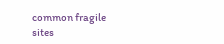common fragile sites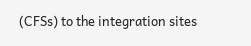(CFSs) to the integration sites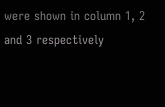were shown in column 1, 2 and 3 respectively